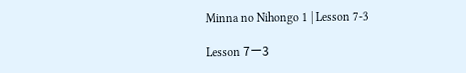Minna no Nihongo 1 | Lesson 7-3

Lesson 7ー3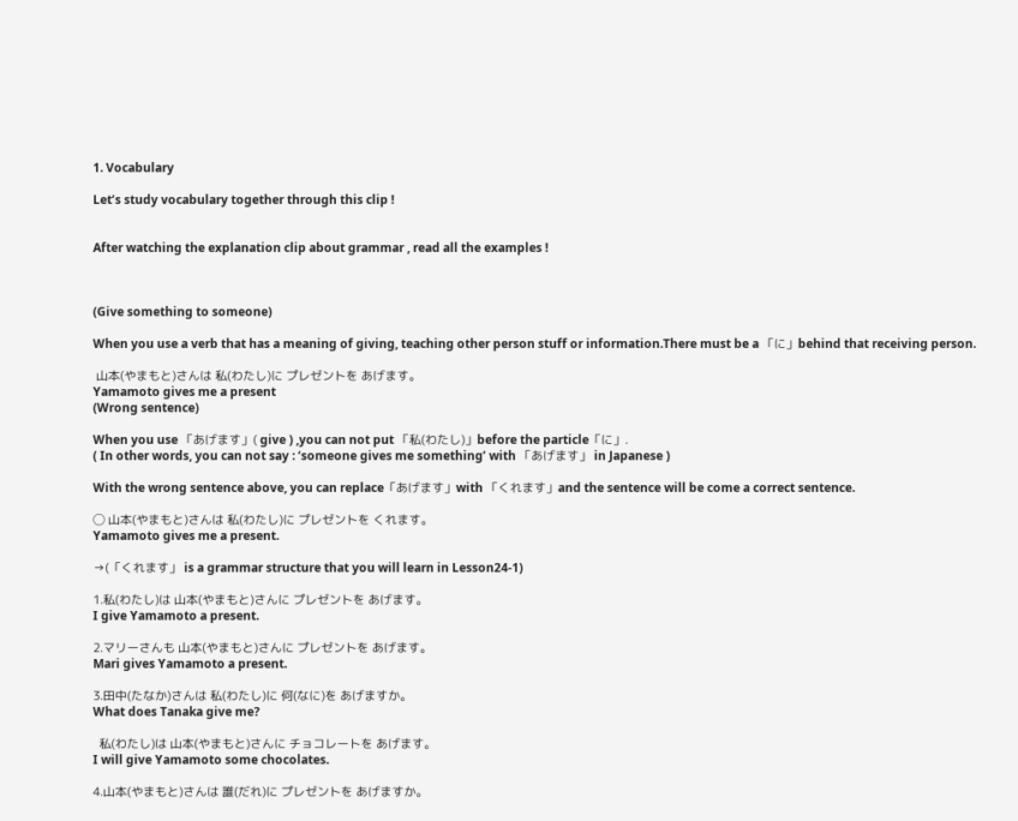1. Vocabulary

Let’s study vocabulary together through this clip !


After watching the explanation clip about grammar , read all the examples !



(Give something to someone)

When you use a verb that has a meaning of giving, teaching other person stuff or information.There must be a 「に」behind that receiving person.

 山本(やまもと)さんは 私(わたし)に プレゼントを あげます。
Yamamoto gives me a present
(Wrong sentence)

When you use 「あげます」( give ) ,you can not put 「私(わたし)」before the particle「に」.
( In other words, you can not say : ‘someone gives me something’ with 「あげます」 in Japanese )

With the wrong sentence above, you can replace「あげます」with 「くれます」and the sentence will be come a correct sentence.

◯ 山本(やまもと)さんは 私(わたし)に プレゼントを くれます。
Yamamoto gives me a present.

→(「くれます」 is a grammar structure that you will learn in Lesson24-1)

1.私(わたし)は 山本(やまもと)さんに プレゼントを あげます。
I give Yamamoto a present.

2.マリーさんも 山本(やまもと)さんに プレゼントを あげます。
Mari gives Yamamoto a present.

3.田中(たなか)さんは 私(わたし)に 何(なに)を あげますか。
What does Tanaka give me?

  私(わたし)は 山本(やまもと)さんに チョコレートを あげます。
I will give Yamamoto some chocolates.

4.山本(やまもと)さんは 誰(だれ)に プレゼントを あげますか。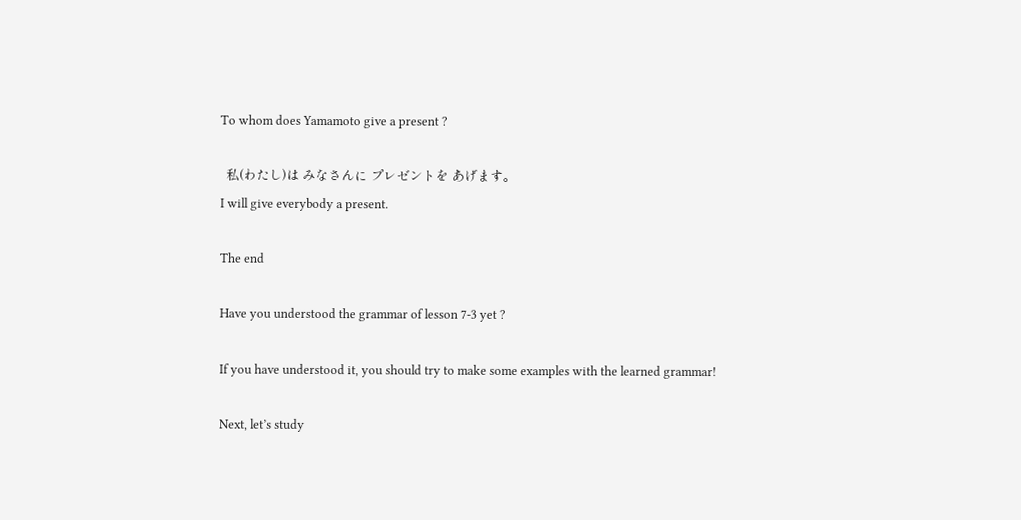To whom does Yamamoto give a present ?

  私(わたし)は みなさんに プレゼントを あげます。
I will give everybody a present.

The end

Have you understood the grammar of lesson 7-3 yet ?

If you have understood it, you should try to make some examples with the learned grammar!

Next, let’s study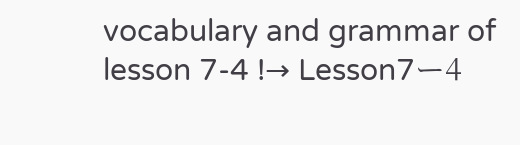vocabulary and grammar of lesson 7-4 !→ Lesson7ー4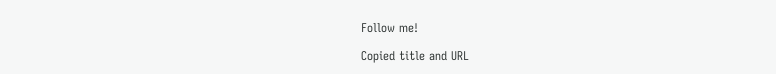Follow me!

Copied title and URL